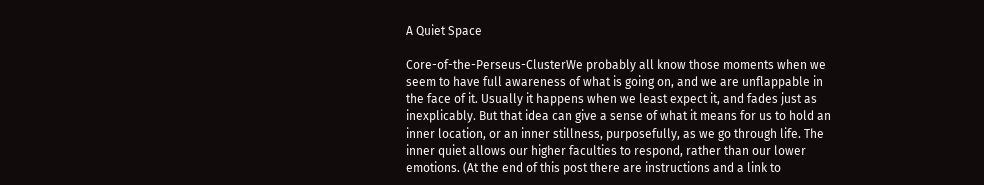A Quiet Space

Core-of-the-Perseus-ClusterWe probably all know those moments when we seem to have full awareness of what is going on, and we are unflappable in the face of it. Usually it happens when we least expect it, and fades just as inexplicably. But that idea can give a sense of what it means for us to hold an inner location, or an inner stillness, purposefully, as we go through life. The inner quiet allows our higher faculties to respond, rather than our lower emotions. (At the end of this post there are instructions and a link to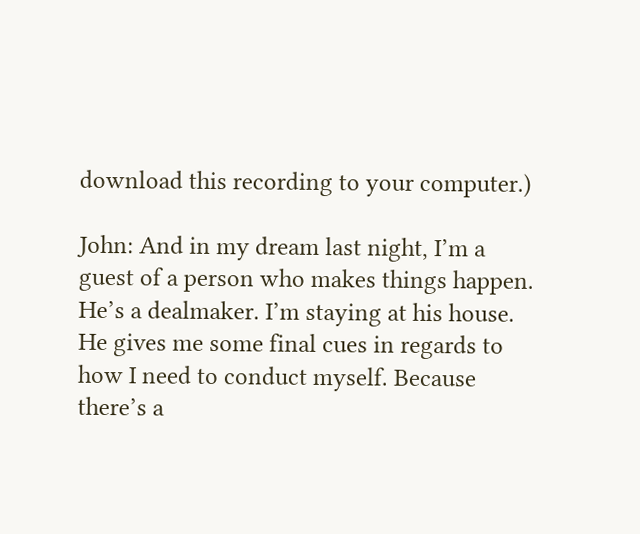download this recording to your computer.)

John: And in my dream last night, I’m a guest of a person who makes things happen. He’s a dealmaker. I’m staying at his house. He gives me some final cues in regards to how I need to conduct myself. Because there’s a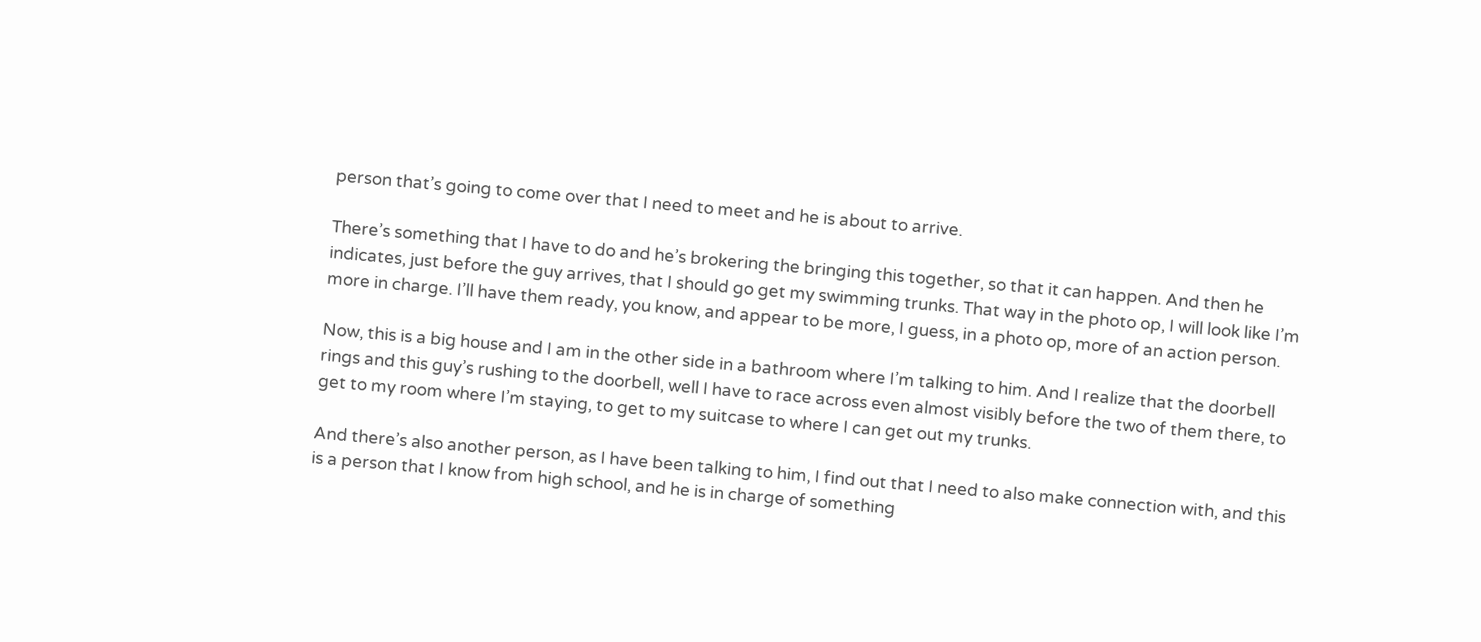person that’s going to come over that I need to meet and he is about to arrive.

There’s something that I have to do and he’s brokering the bringing this together, so that it can happen. And then he indicates, just before the guy arrives, that I should go get my swimming trunks. That way in the photo op, I will look like I’m more in charge. I’ll have them ready, you know, and appear to be more, I guess, in a photo op, more of an action person.

Now, this is a big house and I am in the other side in a bathroom where I’m talking to him. And I realize that the doorbell rings and this guy’s rushing to the doorbell, well I have to race across even almost visibly before the two of them there, to get to my room where I’m staying, to get to my suitcase to where I can get out my trunks.

And there’s also another person, as I have been talking to him, I find out that I need to also make connection with, and this is a person that I know from high school, and he is in charge of something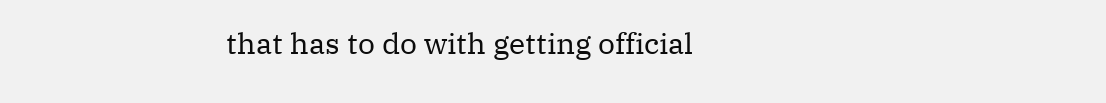that has to do with getting official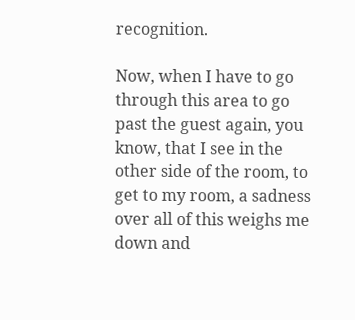recognition.

Now, when I have to go through this area to go past the guest again, you know, that I see in the other side of the room, to get to my room, a sadness over all of this weighs me down and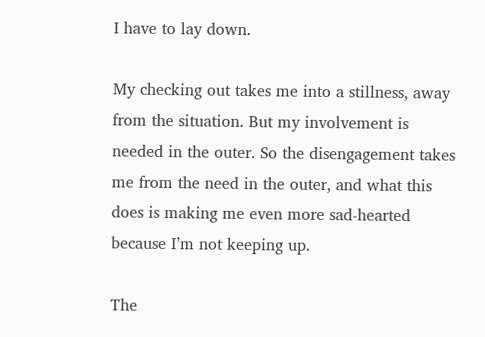I have to lay down.

My checking out takes me into a stillness, away from the situation. But my involvement is needed in the outer. So the disengagement takes me from the need in the outer, and what this does is making me even more sad-hearted because I’m not keeping up.

The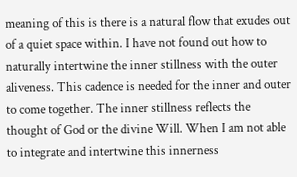meaning of this is there is a natural flow that exudes out of a quiet space within. I have not found out how to naturally intertwine the inner stillness with the outer aliveness. This cadence is needed for the inner and outer to come together. The inner stillness reflects the thought of God or the divine Will. When I am not able to integrate and intertwine this innerness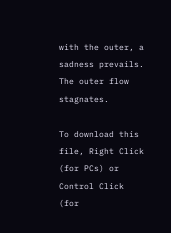with the outer, a sadness prevails. The outer flow stagnates.

To download this file, Right Click (for PCs) or Control Click (for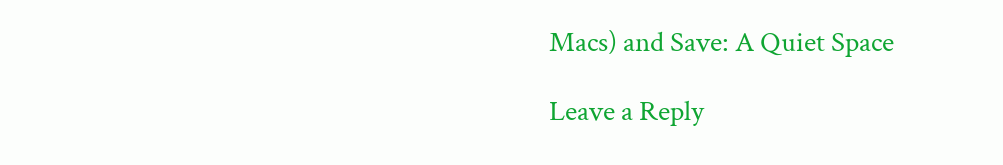Macs) and Save: A Quiet Space

Leave a Reply